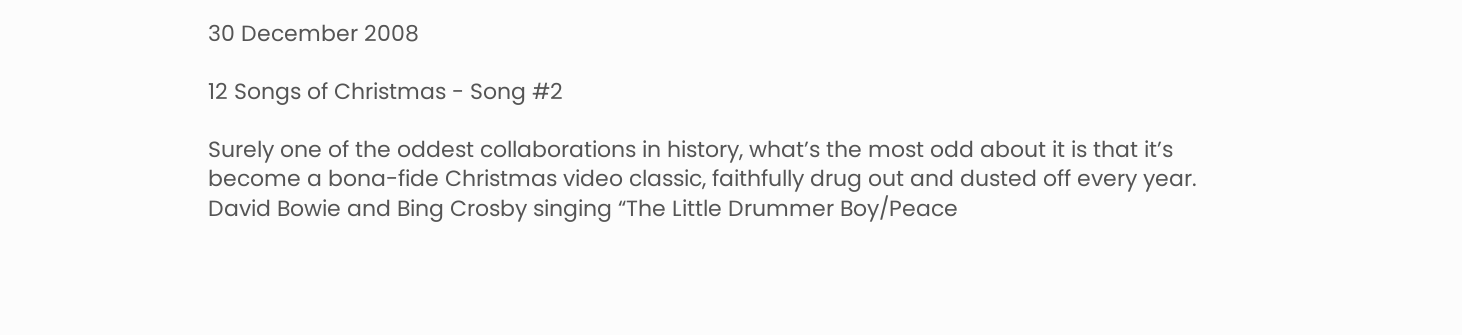30 December 2008

12 Songs of Christmas - Song #2

Surely one of the oddest collaborations in history, what’s the most odd about it is that it’s become a bona-fide Christmas video classic, faithfully drug out and dusted off every year. David Bowie and Bing Crosby singing “The Little Drummer Boy/Peace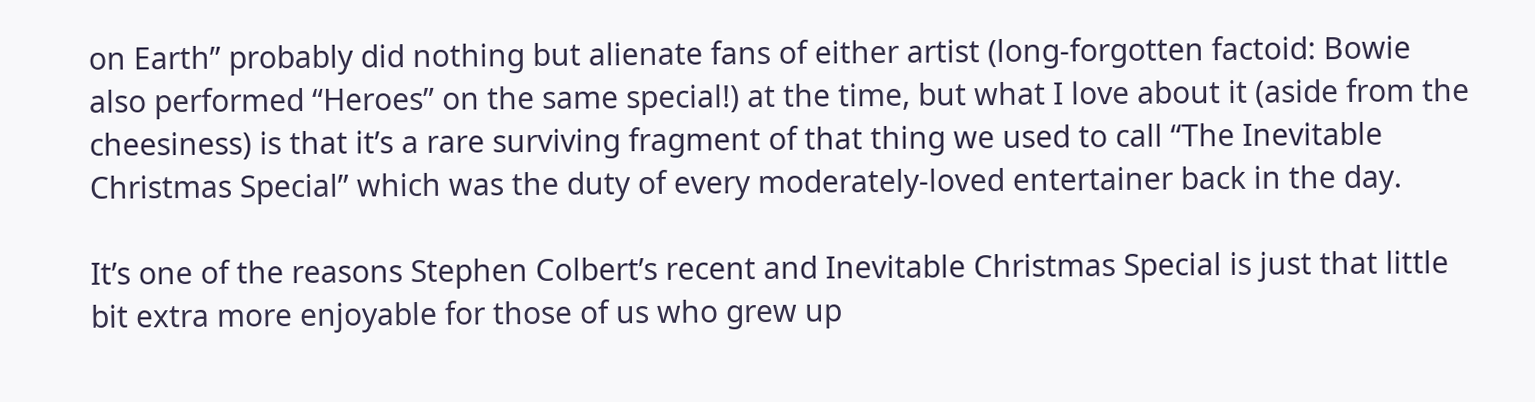on Earth” probably did nothing but alienate fans of either artist (long-forgotten factoid: Bowie also performed “Heroes” on the same special!) at the time, but what I love about it (aside from the cheesiness) is that it’s a rare surviving fragment of that thing we used to call “The Inevitable Christmas Special” which was the duty of every moderately-loved entertainer back in the day.

It’s one of the reasons Stephen Colbert’s recent and Inevitable Christmas Special is just that little bit extra more enjoyable for those of us who grew up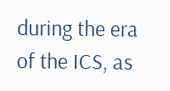during the era of the ICS, as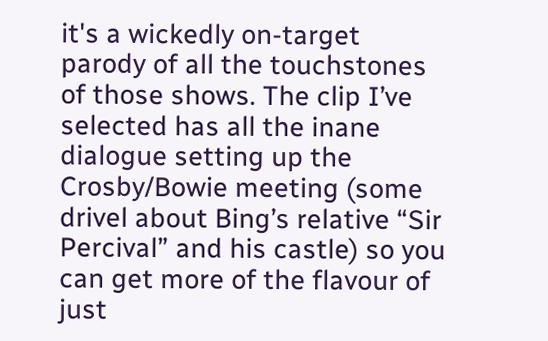it's a wickedly on-target parody of all the touchstones of those shows. The clip I’ve selected has all the inane dialogue setting up the Crosby/Bowie meeting (some drivel about Bing’s relative “Sir Percival” and his castle) so you can get more of the flavour of just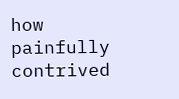how painfully contrived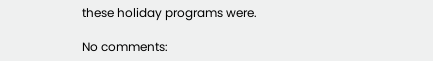these holiday programs were.

No comments: